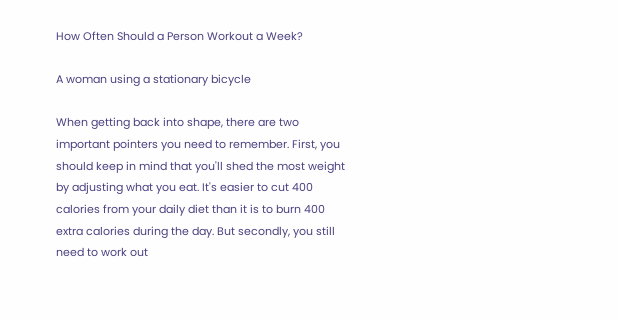How Often Should a Person Workout a Week?

A woman using a stationary bicycle

When getting back into shape, there are two important pointers you need to remember. First, you should keep in mind that you'll shed the most weight by adjusting what you eat. It's easier to cut 400 calories from your daily diet than it is to burn 400 extra calories during the day. But secondly, you still need to work out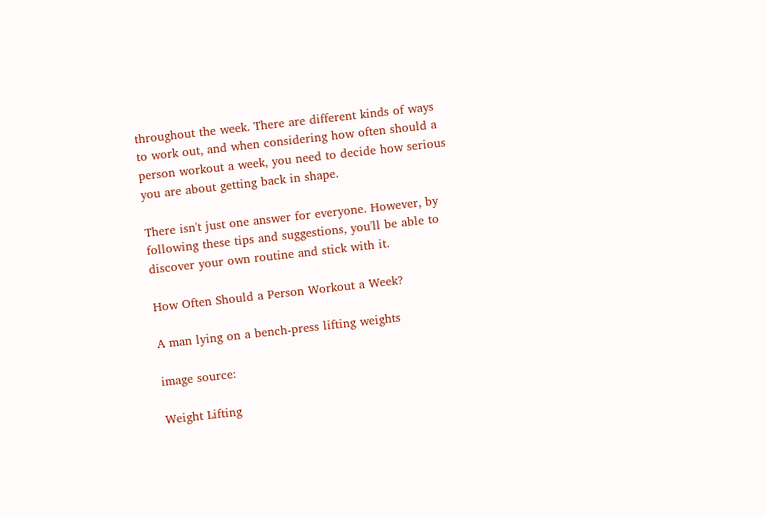throughout the week. There are different kinds of ways to work out, and when considering how often should a person workout a week, you need to decide how serious you are about getting back in shape.

There isn't just one answer for everyone. However, by following these tips and suggestions, you'll be able to discover your own routine and stick with it.

How Often Should a Person Workout a Week?

A man lying on a bench-press lifting weights

image source:

Weight Lifting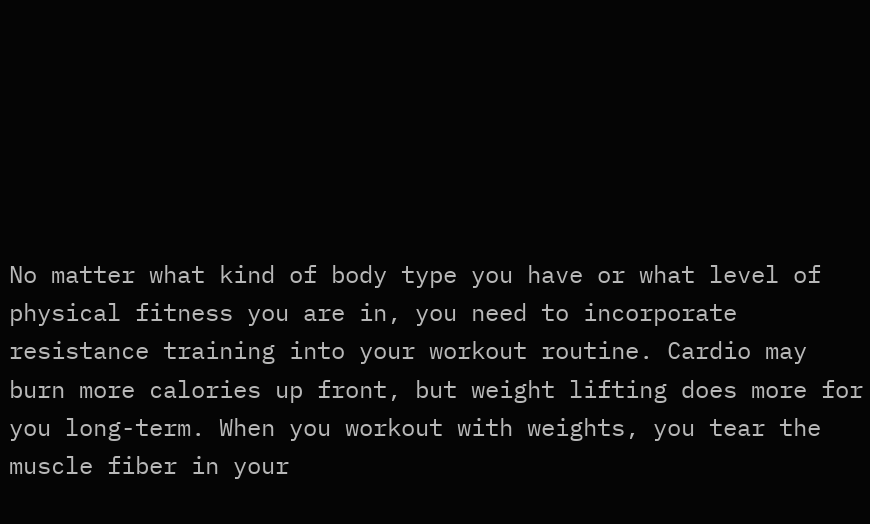No matter what kind of body type you have or what level of physical fitness you are in, you need to incorporate resistance training into your workout routine. Cardio may burn more calories up front, but weight lifting does more for you long-term. When you workout with weights, you tear the muscle fiber in your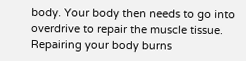body. Your body then needs to go into overdrive to repair the muscle tissue. Repairing your body burns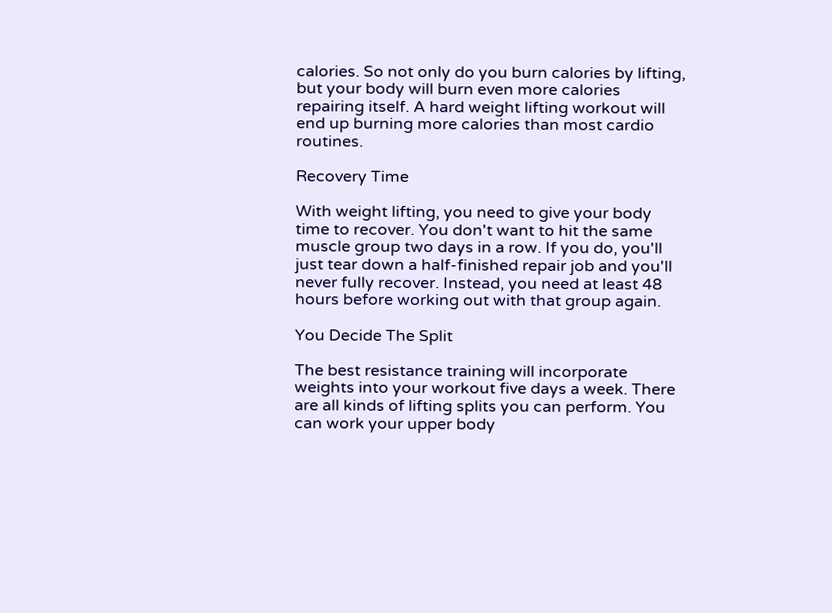calories. So not only do you burn calories by lifting, but your body will burn even more calories repairing itself. A hard weight lifting workout will end up burning more calories than most cardio routines.

Recovery Time

With weight lifting, you need to give your body time to recover. You don't want to hit the same muscle group two days in a row. If you do, you'll just tear down a half-finished repair job and you'll never fully recover. Instead, you need at least 48 hours before working out with that group again.

You Decide The Split

The best resistance training will incorporate weights into your workout five days a week. There are all kinds of lifting splits you can perform. You can work your upper body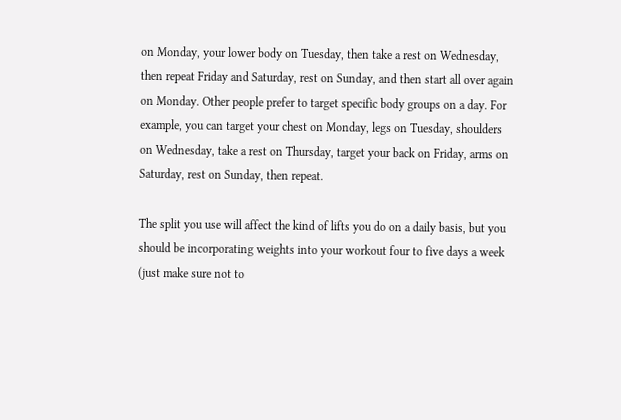on Monday, your lower body on Tuesday, then take a rest on Wednesday, then repeat Friday and Saturday, rest on Sunday, and then start all over again on Monday. Other people prefer to target specific body groups on a day. For example, you can target your chest on Monday, legs on Tuesday, shoulders on Wednesday, take a rest on Thursday, target your back on Friday, arms on Saturday, rest on Sunday, then repeat.

The split you use will affect the kind of lifts you do on a daily basis, but you should be incorporating weights into your workout four to five days a week (just make sure not to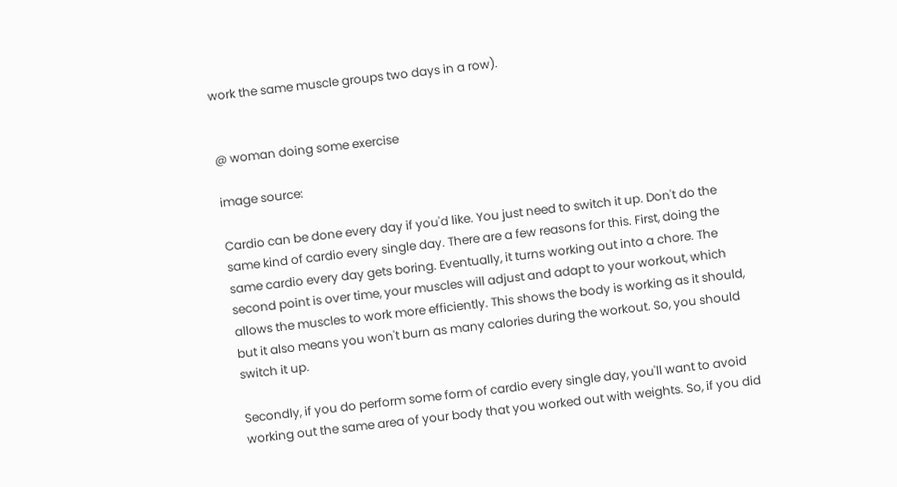work the same muscle groups two days in a row).


@ woman doing some exercise

image source:

Cardio can be done every day if you'd like. You just need to switch it up. Don't do the same kind of cardio every single day. There are a few reasons for this. First, doing the same cardio every day gets boring. Eventually, it turns working out into a chore. The second point is over time, your muscles will adjust and adapt to your workout, which allows the muscles to work more efficiently. This shows the body is working as it should, but it also means you won't burn as many calories during the workout. So, you should switch it up.

Secondly, if you do perform some form of cardio every single day, you'll want to avoid working out the same area of your body that you worked out with weights. So, if you did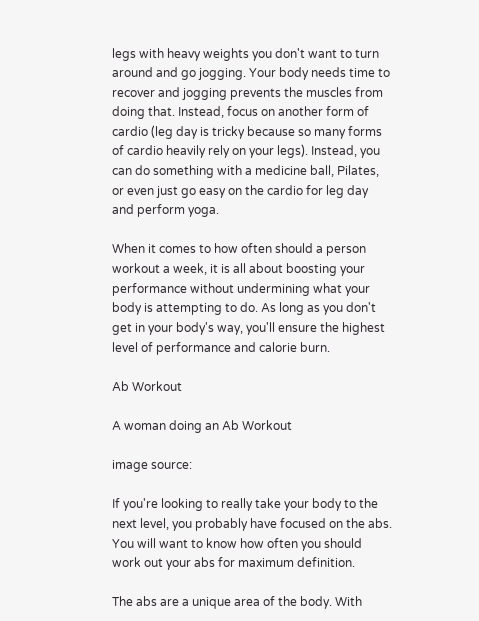legs with heavy weights you don't want to turn around and go jogging. Your body needs time to recover and jogging prevents the muscles from doing that. Instead, focus on another form of cardio (leg day is tricky because so many forms of cardio heavily rely on your legs). Instead, you can do something with a medicine ball, Pilates, or even just go easy on the cardio for leg day and perform yoga.

When it comes to how often should a person workout a week, it is all about boosting your performance without undermining what your body is attempting to do. As long as you don't get in your body's way, you'll ensure the highest level of performance and calorie burn.

Ab Workout

A woman doing an Ab Workout

image source:

If you're looking to really take your body to the next level, you probably have focused on the abs. You will want to know how often you should work out your abs for maximum definition.

The abs are a unique area of the body. With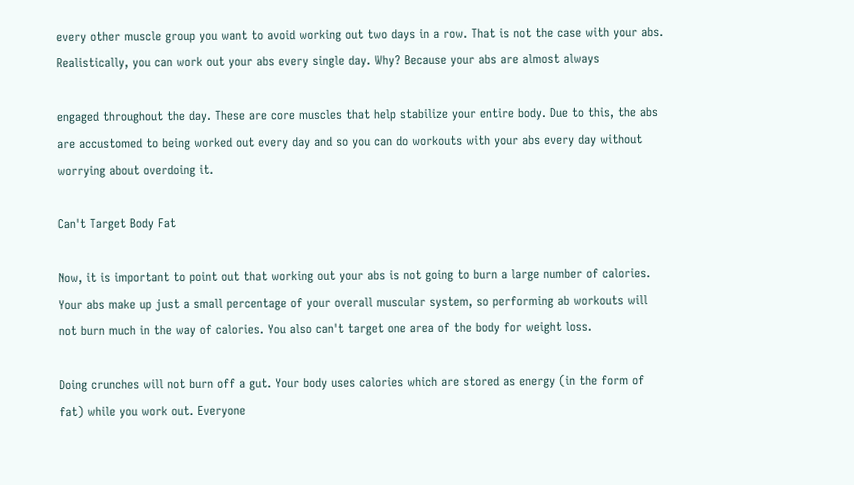every other muscle group you want to avoid working out two days in a row. That is not the case with your abs. Realistically, you can work out your abs every single day. Why? Because your abs are almost always

engaged throughout the day. These are core muscles that help stabilize your entire body. Due to this, the abs are accustomed to being worked out every day and so you can do workouts with your abs every day without worrying about overdoing it.

Can't Target Body Fat

Now, it is important to point out that working out your abs is not going to burn a large number of calories. Your abs make up just a small percentage of your overall muscular system, so performing ab workouts will not burn much in the way of calories. You also can't target one area of the body for weight loss.

Doing crunches will not burn off a gut. Your body uses calories which are stored as energy (in the form of fat) while you work out. Everyone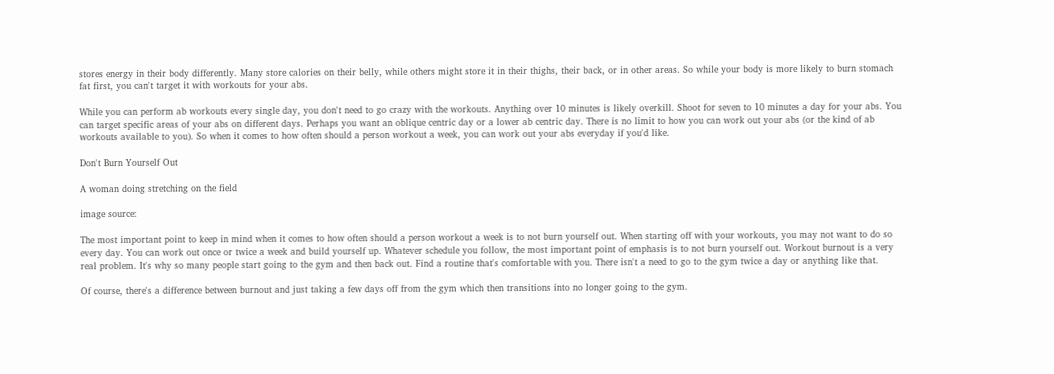stores energy in their body differently. Many store calories on their belly, while others might store it in their thighs, their back, or in other areas. So while your body is more likely to burn stomach fat first, you can't target it with workouts for your abs.

While you can perform ab workouts every single day, you don't need to go crazy with the workouts. Anything over 10 minutes is likely overkill. Shoot for seven to 10 minutes a day for your abs. You can target specific areas of your abs on different days. Perhaps you want an oblique centric day or a lower ab centric day. There is no limit to how you can work out your abs (or the kind of ab workouts available to you). So when it comes to how often should a person workout a week, you can work out your abs everyday if you'd like.

Don't Burn Yourself Out

A woman doing stretching on the field

image source:

The most important point to keep in mind when it comes to how often should a person workout a week is to not burn yourself out. When starting off with your workouts, you may not want to do so every day. You can work out once or twice a week and build yourself up. Whatever schedule you follow, the most important point of emphasis is to not burn yourself out. Workout burnout is a very real problem. It's why so many people start going to the gym and then back out. Find a routine that's comfortable with you. There isn't a need to go to the gym twice a day or anything like that.

Of course, there's a difference between burnout and just taking a few days off from the gym which then transitions into no longer going to the gym.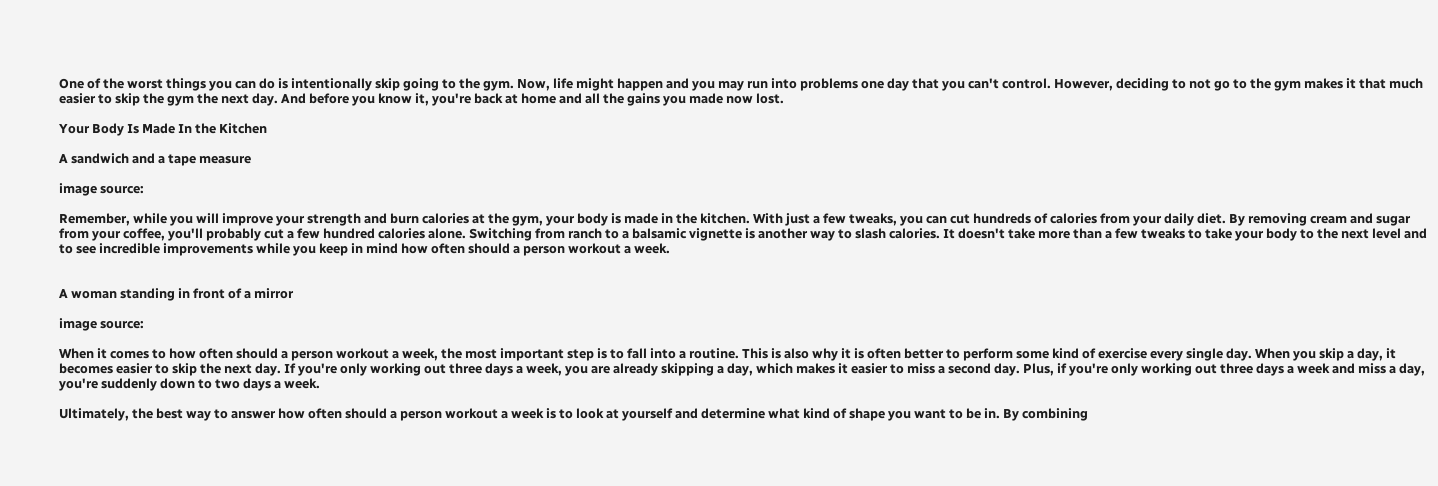One of the worst things you can do is intentionally skip going to the gym. Now, life might happen and you may run into problems one day that you can't control. However, deciding to not go to the gym makes it that much easier to skip the gym the next day. And before you know it, you're back at home and all the gains you made now lost.

Your Body Is Made In the Kitchen

A sandwich and a tape measure

image source:

Remember, while you will improve your strength and burn calories at the gym, your body is made in the kitchen. With just a few tweaks, you can cut hundreds of calories from your daily diet. By removing cream and sugar from your coffee, you'll probably cut a few hundred calories alone. Switching from ranch to a balsamic vignette is another way to slash calories. It doesn't take more than a few tweaks to take your body to the next level and to see incredible improvements while you keep in mind how often should a person workout a week.


A woman standing in front of a mirror

image source:

When it comes to how often should a person workout a week, the most important step is to fall into a routine. This is also why it is often better to perform some kind of exercise every single day. When you skip a day, it becomes easier to skip the next day. If you're only working out three days a week, you are already skipping a day, which makes it easier to miss a second day. Plus, if you're only working out three days a week and miss a day, you're suddenly down to two days a week.

Ultimately, the best way to answer how often should a person workout a week is to look at yourself and determine what kind of shape you want to be in. By combining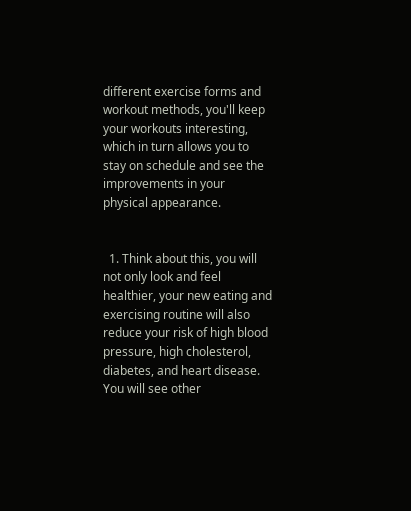different exercise forms and workout methods, you'll keep your workouts interesting, which in turn allows you to stay on schedule and see the improvements in your physical appearance.


  1. Think about this, you will not only look and feel healthier, your new eating and exercising routine will also reduce your risk of high blood pressure, high cholesterol, diabetes, and heart disease. You will see other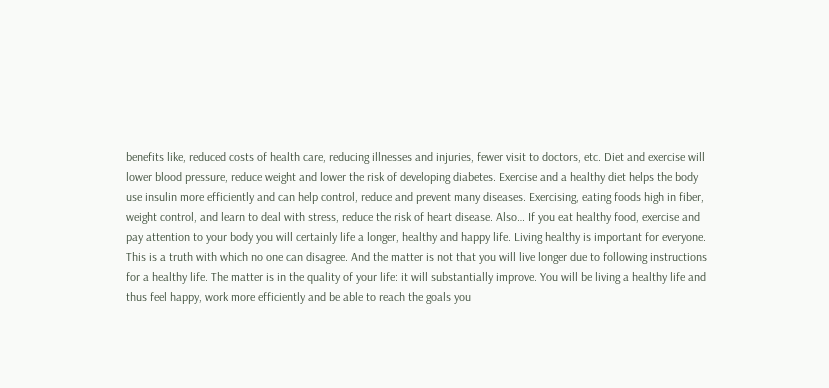benefits like, reduced costs of health care, reducing illnesses and injuries, fewer visit to doctors, etc. Diet and exercise will lower blood pressure, reduce weight and lower the risk of developing diabetes. Exercise and a healthy diet helps the body use insulin more efficiently and can help control, reduce and prevent many diseases. Exercising, eating foods high in fiber, weight control, and learn to deal with stress, reduce the risk of heart disease. Also… If you eat healthy food, exercise and pay attention to your body you will certainly life a longer, healthy and happy life. Living healthy is important for everyone. This is a truth with which no one can disagree. And the matter is not that you will live longer due to following instructions for a healthy life. The matter is in the quality of your life: it will substantially improve. You will be living a healthy life and thus feel happy, work more efficiently and be able to reach the goals you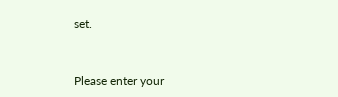set.


Please enter your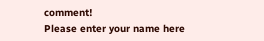comment!
Please enter your name here